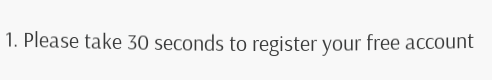1. Please take 30 seconds to register your free account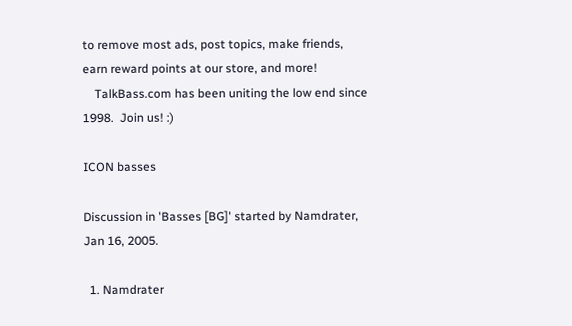to remove most ads, post topics, make friends, earn reward points at our store, and more!
    TalkBass.com has been uniting the low end since 1998.  Join us! :)

ICON basses

Discussion in 'Basses [BG]' started by Namdrater, Jan 16, 2005.

  1. Namdrater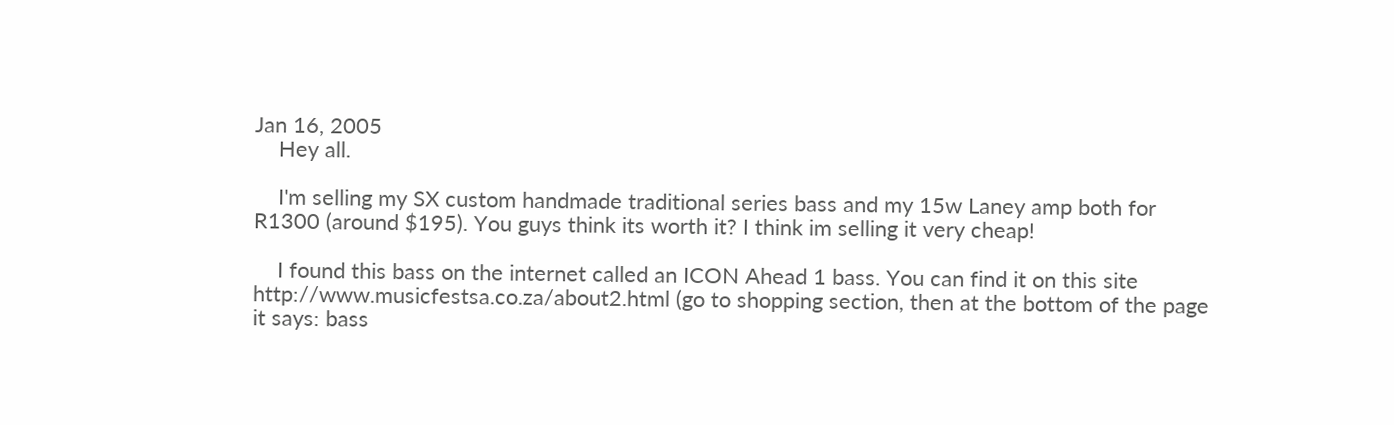Jan 16, 2005
    Hey all.

    I'm selling my SX custom handmade traditional series bass and my 15w Laney amp both for R1300 (around $195). You guys think its worth it? I think im selling it very cheap!

    I found this bass on the internet called an ICON Ahead 1 bass. You can find it on this site http://www.musicfestsa.co.za/about2.html (go to shopping section, then at the bottom of the page it says: bass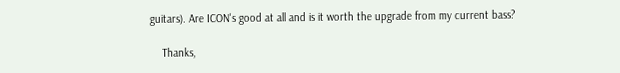guitars). Are ICON's good at all and is it worth the upgrade from my current bass?

    Thanks,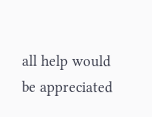all help would be appreciated